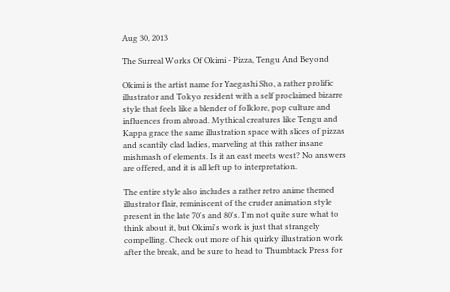Aug 30, 2013

The Surreal Works Of Okimi - Pizza, Tengu And Beyond

Okimi is the artist name for Yaegashi Sho, a rather prolific illustrator and Tokyo resident with a self proclaimed bizarre style that feels like a blender of folklore, pop culture and influences from abroad. Mythical creatures like Tengu and Kappa grace the same illustration space with slices of pizzas and scantily clad ladies, marveling at this rather insane mishmash of elements. Is it an east meets west? No answers are offered, and it is all left up to interpretation.

The entire style also includes a rather retro anime themed illustrator flair, reminiscent of the cruder animation style present in the late 70's and 80's. I'm not quite sure what to think about it, but Okimi's work is just that strangely compelling. Check out more of his quirky illustration work after the break, and be sure to head to Thumbtack Press for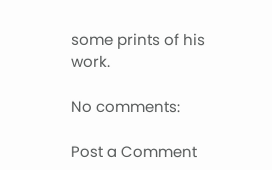some prints of his work.

No comments:

Post a Comment